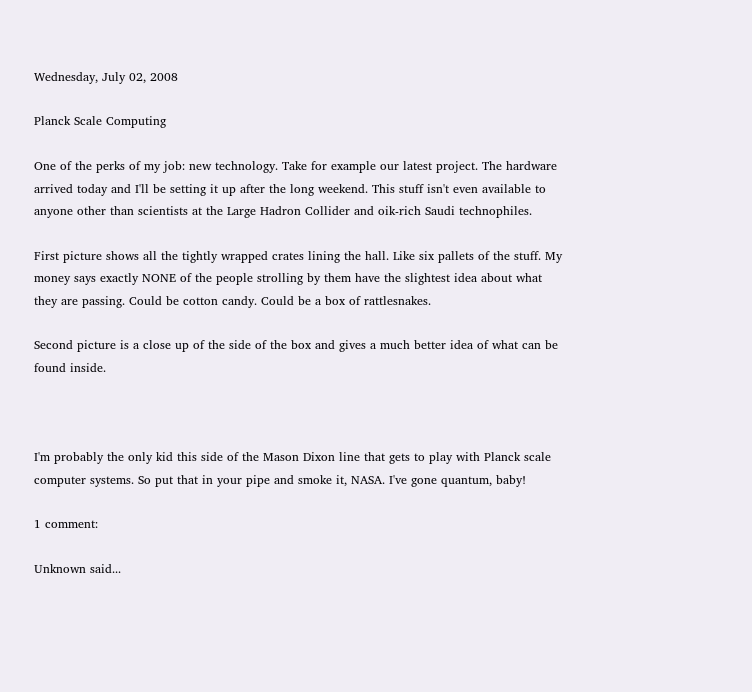Wednesday, July 02, 2008

Planck Scale Computing

One of the perks of my job: new technology. Take for example our latest project. The hardware arrived today and I'll be setting it up after the long weekend. This stuff isn't even available to anyone other than scientists at the Large Hadron Collider and oik-rich Saudi technophiles.

First picture shows all the tightly wrapped crates lining the hall. Like six pallets of the stuff. My money says exactly NONE of the people strolling by them have the slightest idea about what they are passing. Could be cotton candy. Could be a box of rattlesnakes.

Second picture is a close up of the side of the box and gives a much better idea of what can be found inside.



I'm probably the only kid this side of the Mason Dixon line that gets to play with Planck scale computer systems. So put that in your pipe and smoke it, NASA. I've gone quantum, baby!

1 comment:

Unknown said...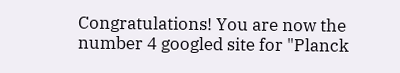Congratulations! You are now the number 4 googled site for "Planck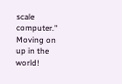scale computer." Moving on up in the world!